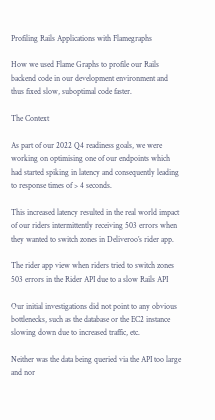Profiling Rails Applications with Flamegraphs

How we used Flame Graphs to profile our Rails backend code in our development environment and thus fixed slow, suboptimal code faster.

The Context

As part of our 2022 Q4 readiness goals, we were working on optimising one of our endpoints which had started spiking in latency and consequently leading to response times of > 4 seconds.

This increased latency resulted in the real world impact of our riders intermittently receiving 503 errors when they wanted to switch zones in Deliveroo’s rider app.

The rider app view when riders tried to switch zones
503 errors in the Rider API due to a slow Rails API

Our initial investigations did not point to any obvious bottlenecks, such as the database or the EC2 instance slowing down due to increased traffic, etc.

Neither was the data being queried via the API too large and nor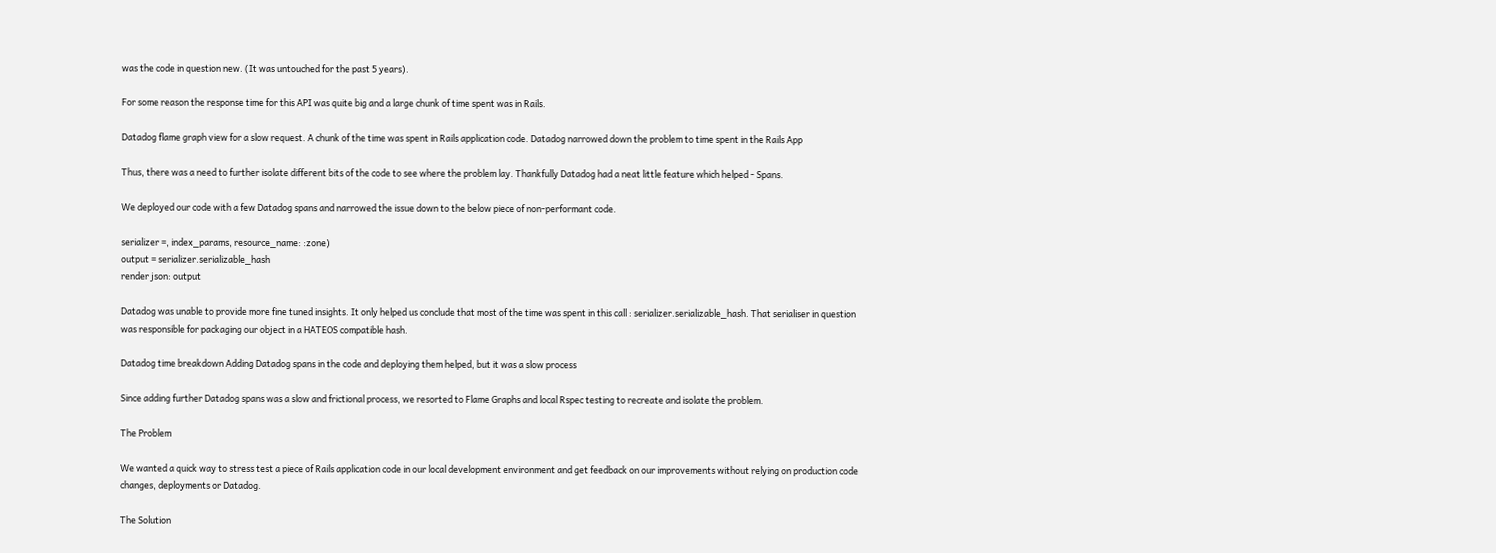was the code in question new. (It was untouched for the past 5 years).

For some reason the response time for this API was quite big and a large chunk of time spent was in Rails.

Datadog flame graph view for a slow request. A chunk of the time was spent in Rails application code. Datadog narrowed down the problem to time spent in the Rails App

Thus, there was a need to further isolate different bits of the code to see where the problem lay. Thankfully Datadog had a neat little feature which helped - Spans.

We deployed our code with a few Datadog spans and narrowed the issue down to the below piece of non-performant code.

serializer =, index_params, resource_name: :zone)
output = serializer.serializable_hash
render json: output

Datadog was unable to provide more fine tuned insights. It only helped us conclude that most of the time was spent in this call : serializer.serializable_hash. That serialiser in question was responsible for packaging our object in a HATEOS compatible hash.

Datadog time breakdown Adding Datadog spans in the code and deploying them helped, but it was a slow process

Since adding further Datadog spans was a slow and frictional process, we resorted to Flame Graphs and local Rspec testing to recreate and isolate the problem.

The Problem

We wanted a quick way to stress test a piece of Rails application code in our local development environment and get feedback on our improvements without relying on production code changes, deployments or Datadog.

The Solution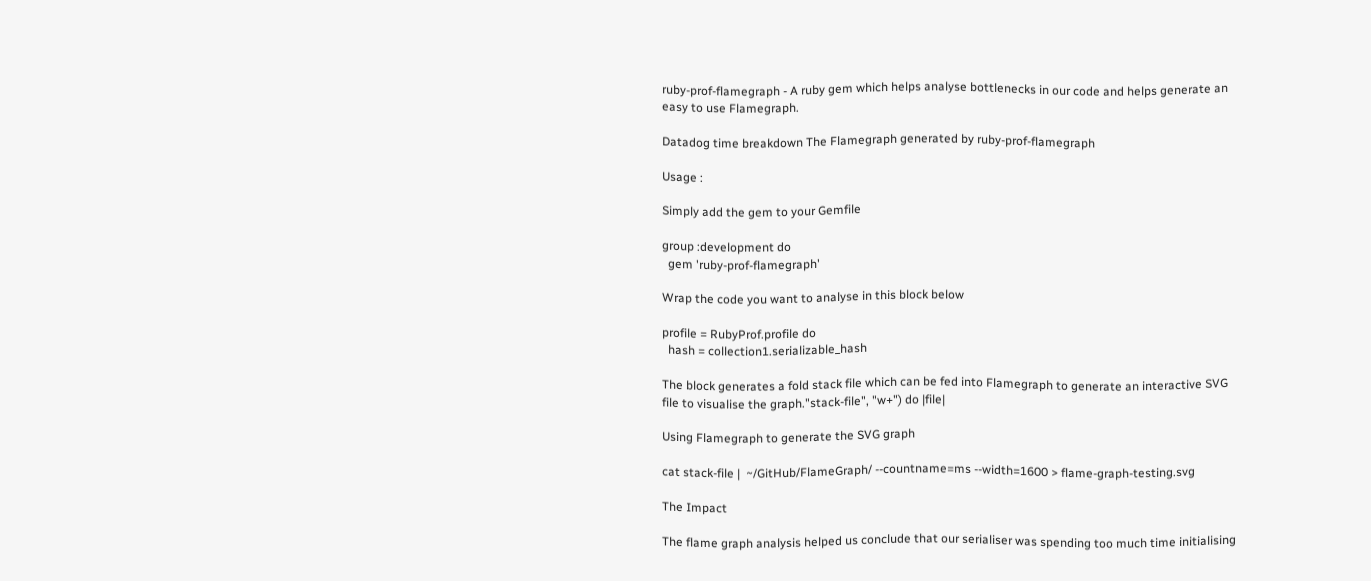ruby-prof-flamegraph - A ruby gem which helps analyse bottlenecks in our code and helps generate an easy to use Flamegraph.

Datadog time breakdown The Flamegraph generated by ruby-prof-flamegraph

Usage :

Simply add the gem to your Gemfile

group :development do
  gem 'ruby-prof-flamegraph'

Wrap the code you want to analyse in this block below

profile = RubyProf.profile do
  hash = collection1.serializable_hash

The block generates a fold stack file which can be fed into Flamegraph to generate an interactive SVG file to visualise the graph."stack-file", "w+") do |file|

Using Flamegraph to generate the SVG graph

cat stack-file |  ~/GitHub/FlameGraph/ --countname=ms --width=1600 > flame-graph-testing.svg

The Impact

The flame graph analysis helped us conclude that our serialiser was spending too much time initialising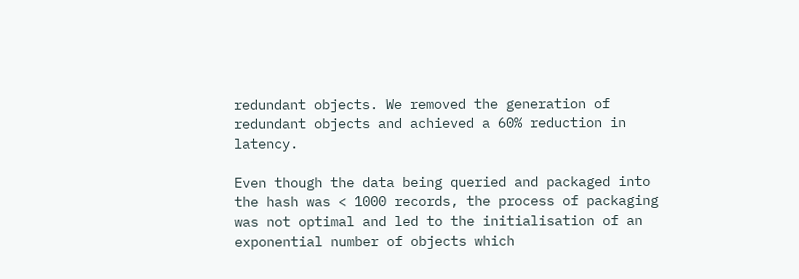redundant objects. We removed the generation of redundant objects and achieved a 60% reduction in latency.

Even though the data being queried and packaged into the hash was < 1000 records, the process of packaging was not optimal and led to the initialisation of an exponential number of objects which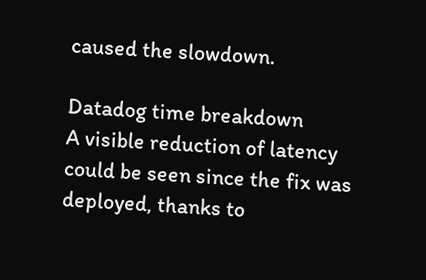caused the slowdown.

Datadog time breakdown
A visible reduction of latency could be seen since the fix was deployed, thanks to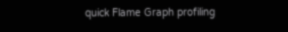quick Flame Graph profiling